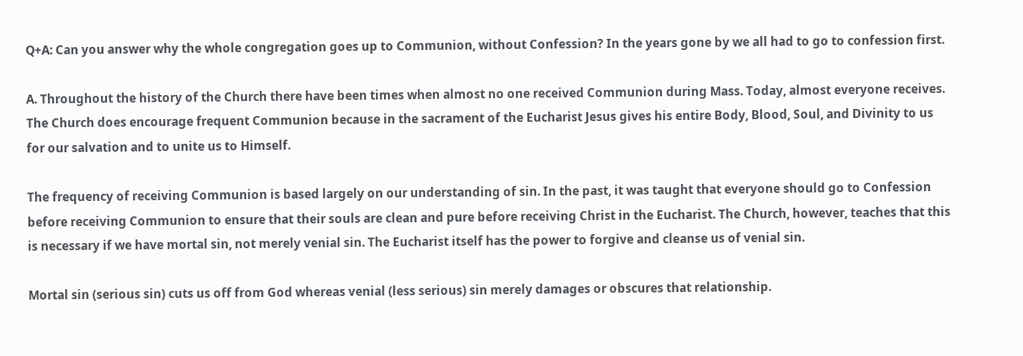Q+A: Can you answer why the whole congregation goes up to Communion, without Confession? In the years gone by we all had to go to confession first.

A. Throughout the history of the Church there have been times when almost no one received Communion during Mass. Today, almost everyone receives. The Church does encourage frequent Communion because in the sacrament of the Eucharist Jesus gives his entire Body, Blood, Soul, and Divinity to us for our salvation and to unite us to Himself.

The frequency of receiving Communion is based largely on our understanding of sin. In the past, it was taught that everyone should go to Confession before receiving Communion to ensure that their souls are clean and pure before receiving Christ in the Eucharist. The Church, however, teaches that this is necessary if we have mortal sin, not merely venial sin. The Eucharist itself has the power to forgive and cleanse us of venial sin.

Mortal sin (serious sin) cuts us off from God whereas venial (less serious) sin merely damages or obscures that relationship.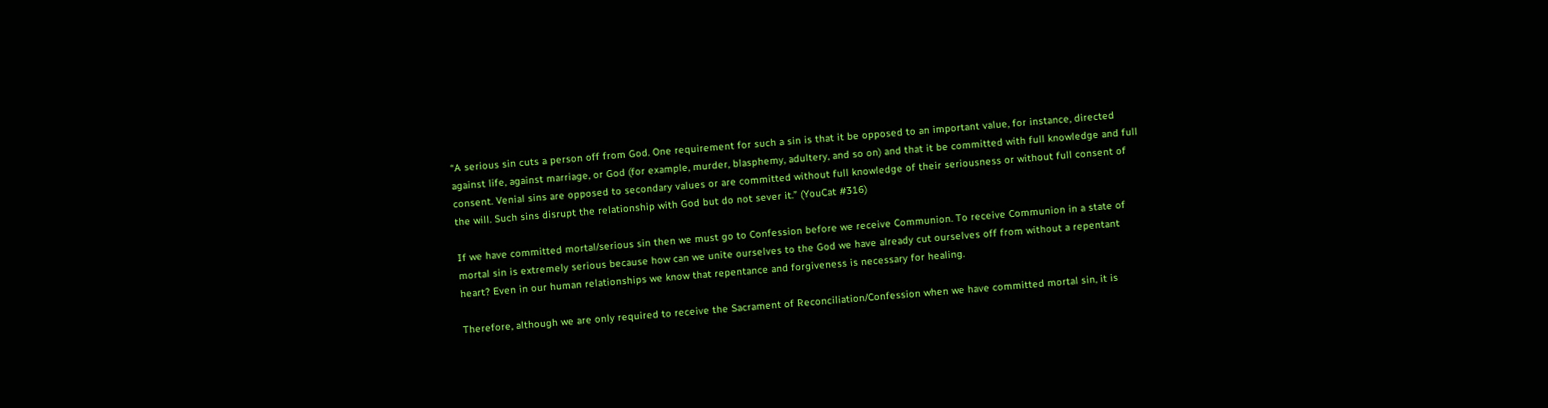“A serious sin cuts a person off from God. One requirement for such a sin is that it be opposed to an important value, for instance, directed against life, against marriage, or God (for example, murder, blasphemy, adultery, and so on) and that it be committed with full knowledge and full consent. Venial sins are opposed to secondary values or are committed without full knowledge of their seriousness or without full consent of the will. Such sins disrupt the relationship with God but do not sever it.” (YouCat #316)

If we have committed mortal/serious sin then we must go to Confession before we receive Communion. To receive Communion in a state of mortal sin is extremely serious because how can we unite ourselves to the God we have already cut ourselves off from without a repentant heart? Even in our human relationships we know that repentance and forgiveness is necessary for healing.

Therefore, although we are only required to receive the Sacrament of Reconciliation/Confession when we have committed mortal sin, it is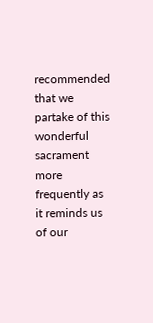recommended that we partake of this wonderful sacrament more frequently as it reminds us of our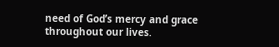need of God’s mercy and grace throughout our lives.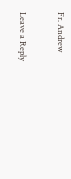Fr. Andrew


Leave a Reply